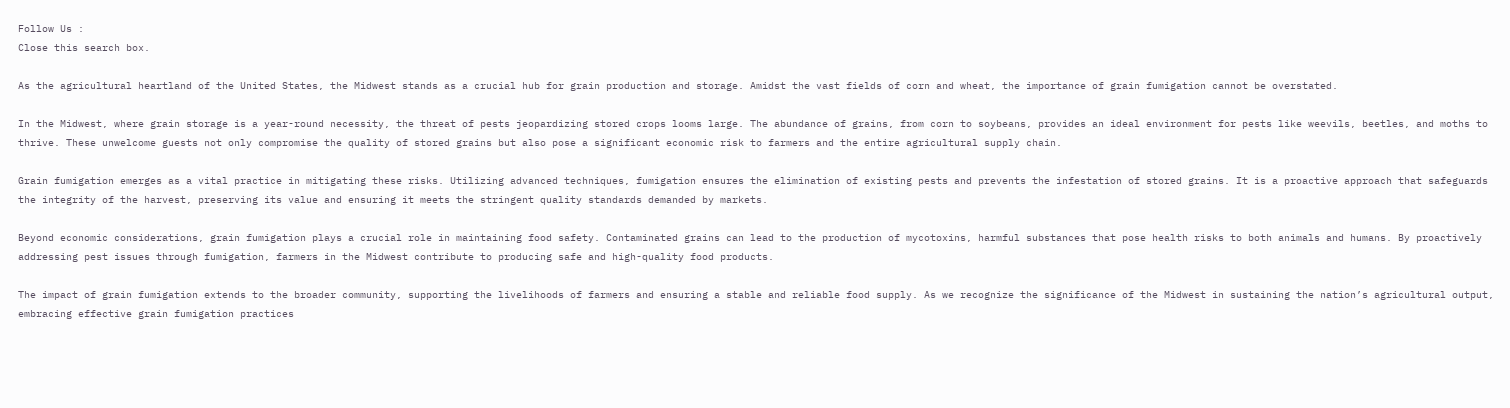Follow Us :
Close this search box.

As the agricultural heartland of the United States, the Midwest stands as a crucial hub for grain production and storage. Amidst the vast fields of corn and wheat, the importance of grain fumigation cannot be overstated.

In the Midwest, where grain storage is a year-round necessity, the threat of pests jeopardizing stored crops looms large. The abundance of grains, from corn to soybeans, provides an ideal environment for pests like weevils, beetles, and moths to thrive. These unwelcome guests not only compromise the quality of stored grains but also pose a significant economic risk to farmers and the entire agricultural supply chain.

Grain fumigation emerges as a vital practice in mitigating these risks. Utilizing advanced techniques, fumigation ensures the elimination of existing pests and prevents the infestation of stored grains. It is a proactive approach that safeguards the integrity of the harvest, preserving its value and ensuring it meets the stringent quality standards demanded by markets.

Beyond economic considerations, grain fumigation plays a crucial role in maintaining food safety. Contaminated grains can lead to the production of mycotoxins, harmful substances that pose health risks to both animals and humans. By proactively addressing pest issues through fumigation, farmers in the Midwest contribute to producing safe and high-quality food products.

The impact of grain fumigation extends to the broader community, supporting the livelihoods of farmers and ensuring a stable and reliable food supply. As we recognize the significance of the Midwest in sustaining the nation’s agricultural output, embracing effective grain fumigation practices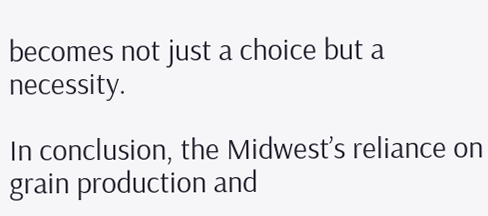becomes not just a choice but a necessity.

In conclusion, the Midwest’s reliance on grain production and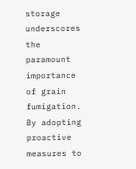storage underscores the paramount importance of grain fumigation. By adopting proactive measures to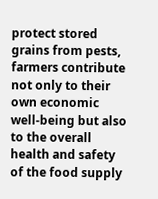protect stored grains from pests, farmers contribute not only to their own economic well-being but also to the overall health and safety of the food supply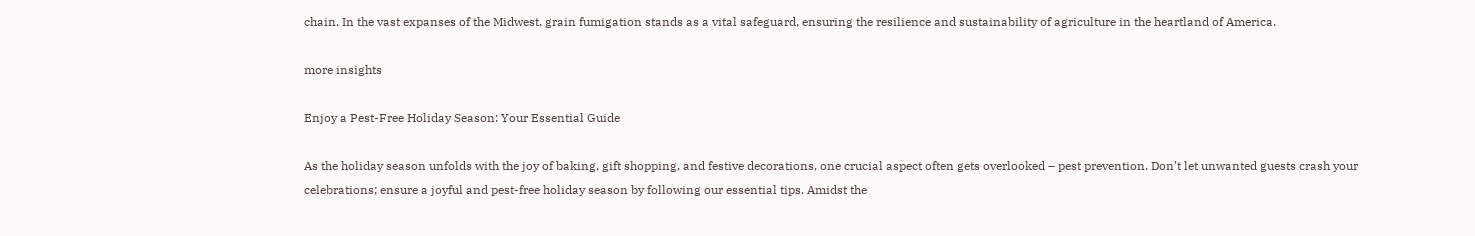chain. In the vast expanses of the Midwest, grain fumigation stands as a vital safeguard, ensuring the resilience and sustainability of agriculture in the heartland of America.

more insights

Enjoy a Pest-Free Holiday Season: Your Essential Guide

As the holiday season unfolds with the joy of baking, gift shopping, and festive decorations, one crucial aspect often gets overlooked – pest prevention. Don’t let unwanted guests crash your celebrations; ensure a joyful and pest-free holiday season by following our essential tips. Amidst the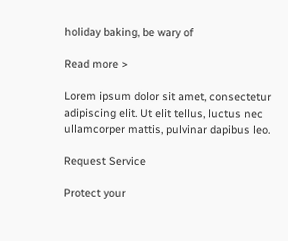holiday baking, be wary of

Read more >

Lorem ipsum dolor sit amet, consectetur adipiscing elit. Ut elit tellus, luctus nec ullamcorper mattis, pulvinar dapibus leo.

Request Service

Protect your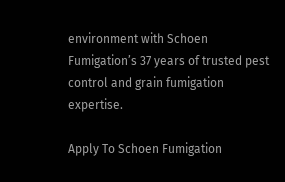environment with Schoen Fumigation’s 37 years of trusted pest control and grain fumigation expertise.

Apply To Schoen Fumigation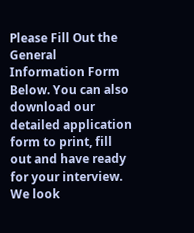Please Fill Out the General Information Form Below. You can also download our detailed application form to print, fill out and have ready for your interview. We look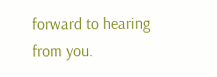forward to hearing from you.